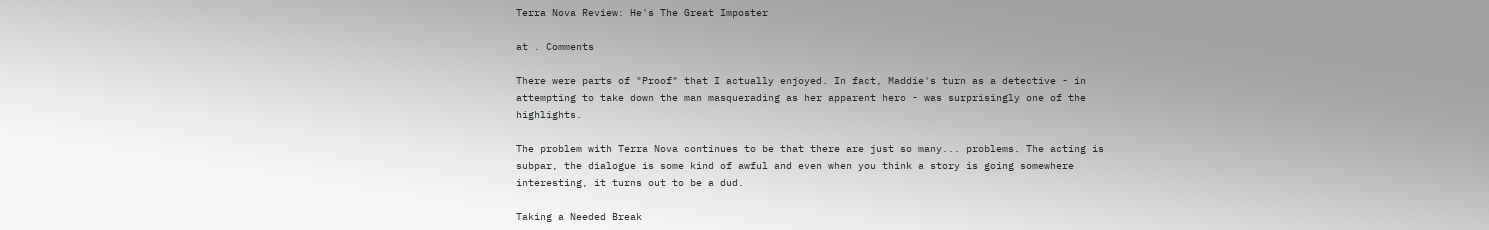Terra Nova Review: He's The Great Imposter

at . Comments

There were parts of "Proof" that I actually enjoyed. In fact, Maddie's turn as a detective - in attempting to take down the man masquerading as her apparent hero - was surprisingly one of the highlights.

The problem with Terra Nova continues to be that there are just so many... problems. The acting is subpar, the dialogue is some kind of awful and even when you think a story is going somewhere interesting, it turns out to be a dud.

Taking a Needed Break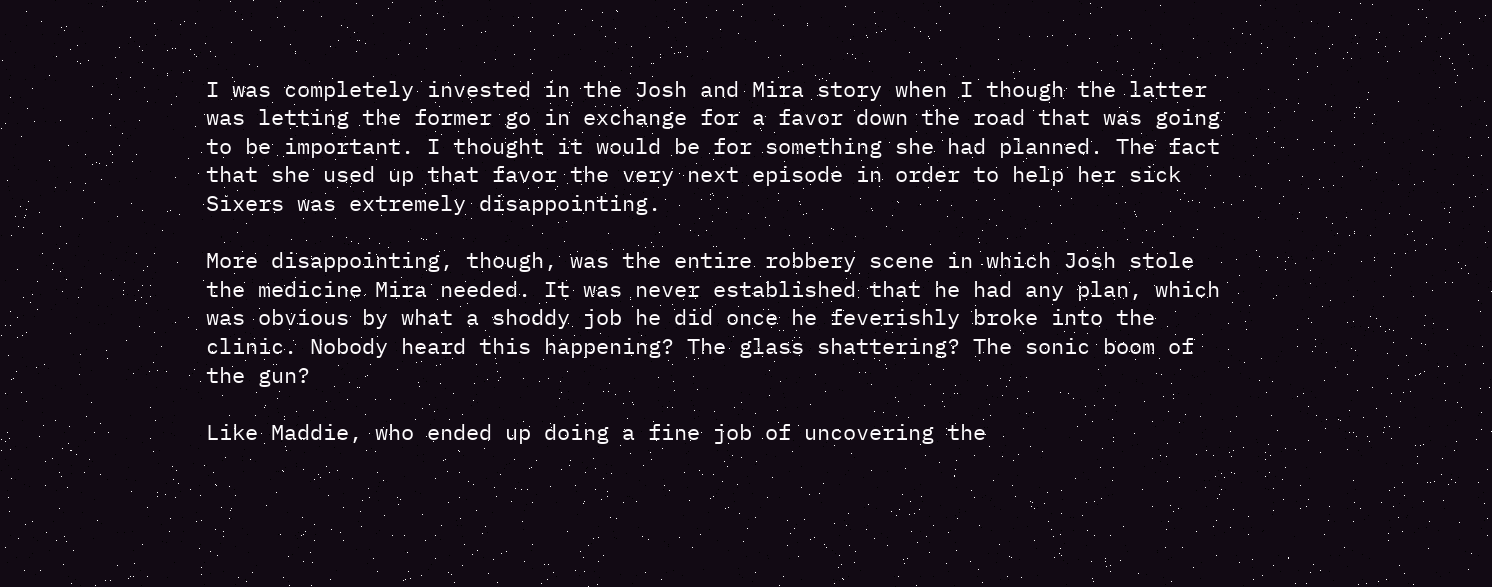I was completely invested in the Josh and Mira story when I though the latter was letting the former go in exchange for a favor down the road that was going to be important. I thought it would be for something she had planned. The fact that she used up that favor the very next episode in order to help her sick Sixers was extremely disappointing.

More disappointing, though, was the entire robbery scene in which Josh stole the medicine Mira needed. It was never established that he had any plan, which was obvious by what a shoddy job he did once he feverishly broke into the clinic. Nobody heard this happening? The glass shattering? The sonic boom of the gun?

Like Maddie, who ended up doing a fine job of uncovering the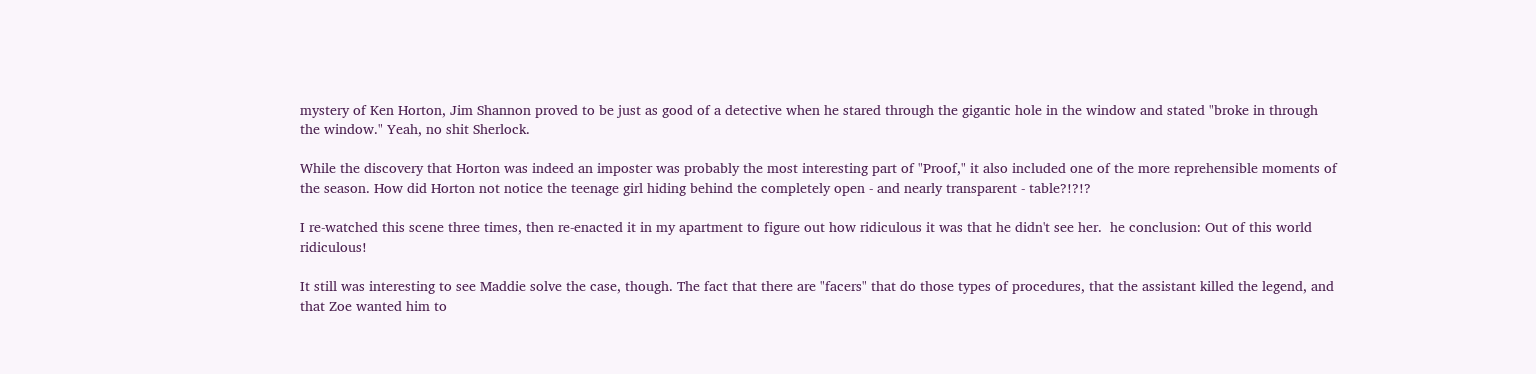mystery of Ken Horton, Jim Shannon proved to be just as good of a detective when he stared through the gigantic hole in the window and stated "broke in through the window." Yeah, no shit Sherlock.

While the discovery that Horton was indeed an imposter was probably the most interesting part of "Proof," it also included one of the more reprehensible moments of the season. How did Horton not notice the teenage girl hiding behind the completely open - and nearly transparent - table?!?!?

I re-watched this scene three times, then re-enacted it in my apartment to figure out how ridiculous it was that he didn't see her.  he conclusion: Out of this world ridiculous!

It still was interesting to see Maddie solve the case, though. The fact that there are "facers" that do those types of procedures, that the assistant killed the legend, and that Zoe wanted him to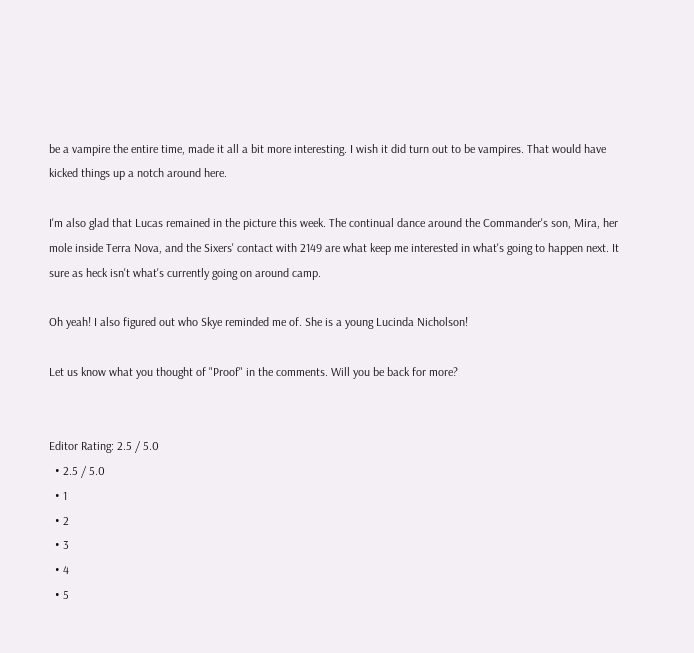be a vampire the entire time, made it all a bit more interesting. I wish it did turn out to be vampires. That would have kicked things up a notch around here.

I'm also glad that Lucas remained in the picture this week. The continual dance around the Commander's son, Mira, her mole inside Terra Nova, and the Sixers' contact with 2149 are what keep me interested in what's going to happen next. It sure as heck isn't what's currently going on around camp.

Oh yeah! I also figured out who Skye reminded me of. She is a young Lucinda Nicholson!

Let us know what you thought of "Proof" in the comments. Will you be back for more?


Editor Rating: 2.5 / 5.0
  • 2.5 / 5.0
  • 1
  • 2
  • 3
  • 4
  • 5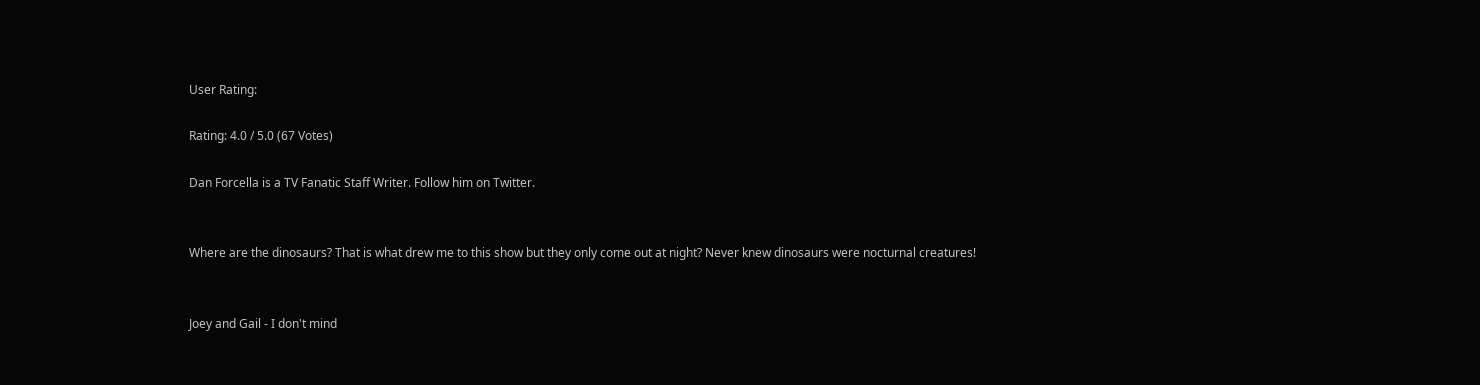User Rating:

Rating: 4.0 / 5.0 (67 Votes)

Dan Forcella is a TV Fanatic Staff Writer. Follow him on Twitter.


Where are the dinosaurs? That is what drew me to this show but they only come out at night? Never knew dinosaurs were nocturnal creatures!


Joey and Gail - I don't mind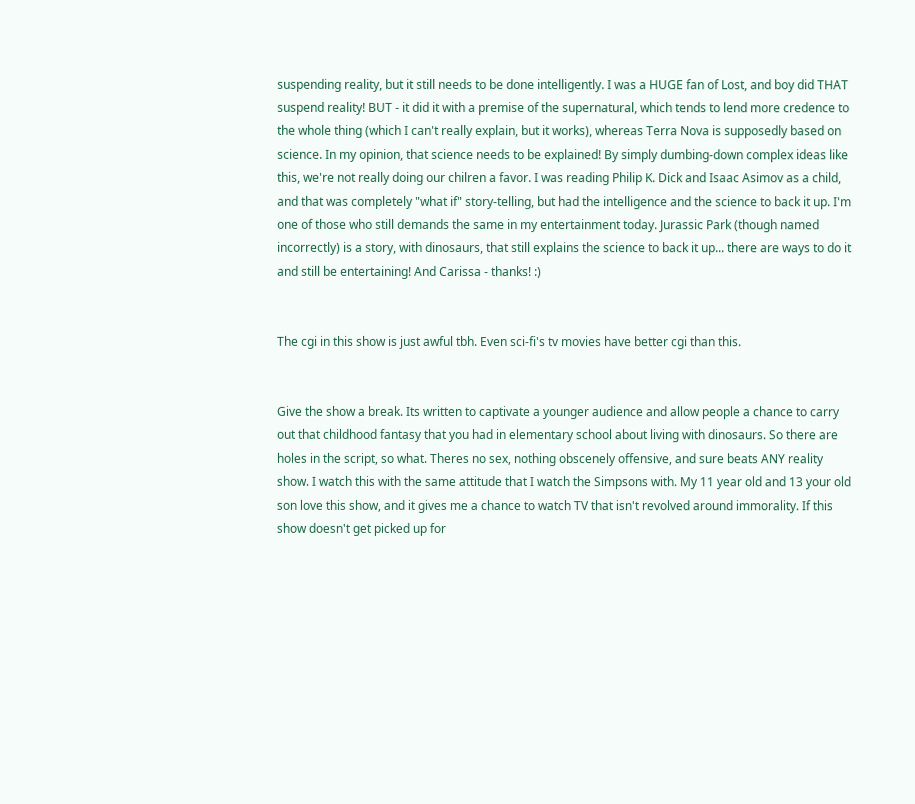suspending reality, but it still needs to be done intelligently. I was a HUGE fan of Lost, and boy did THAT suspend reality! BUT - it did it with a premise of the supernatural, which tends to lend more credence to the whole thing (which I can't really explain, but it works), whereas Terra Nova is supposedly based on science. In my opinion, that science needs to be explained! By simply dumbing-down complex ideas like this, we're not really doing our chilren a favor. I was reading Philip K. Dick and Isaac Asimov as a child, and that was completely "what if" story-telling, but had the intelligence and the science to back it up. I'm one of those who still demands the same in my entertainment today. Jurassic Park (though named incorrectly) is a story, with dinosaurs, that still explains the science to back it up... there are ways to do it and still be entertaining! And Carissa - thanks! :)


The cgi in this show is just awful tbh. Even sci-fi's tv movies have better cgi than this.


Give the show a break. Its written to captivate a younger audience and allow people a chance to carry out that childhood fantasy that you had in elementary school about living with dinosaurs. So there are holes in the script, so what. Theres no sex, nothing obscenely offensive, and sure beats ANY reality show. I watch this with the same attitude that I watch the Simpsons with. My 11 year old and 13 your old son love this show, and it gives me a chance to watch TV that isn't revolved around immorality. If this show doesn't get picked up for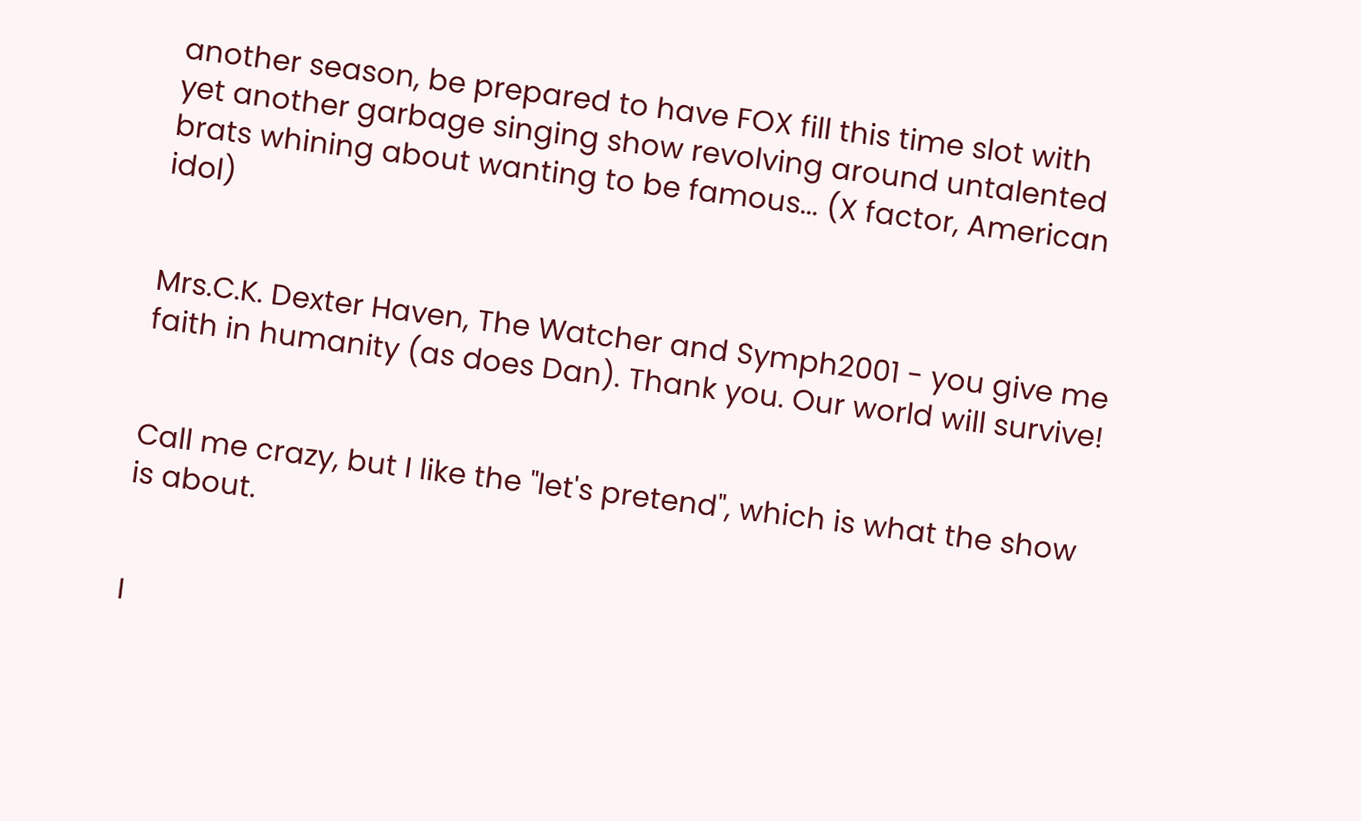another season, be prepared to have FOX fill this time slot with yet another garbage singing show revolving around untalented brats whining about wanting to be famous... (X factor, American idol)


Mrs.C.K. Dexter Haven, The Watcher and Symph2001 - you give me faith in humanity (as does Dan). Thank you. Our world will survive!


Call me crazy, but I like the "let's pretend", which is what the show is about.


I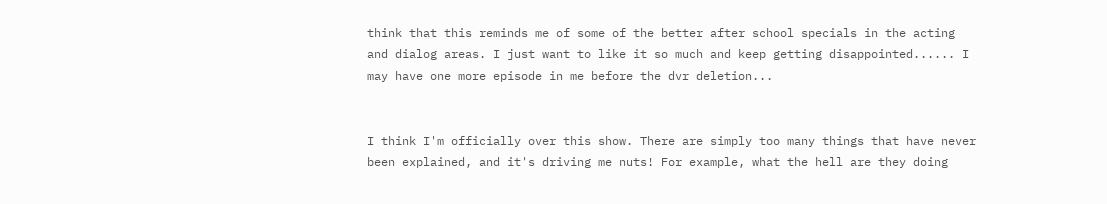think that this reminds me of some of the better after school specials in the acting and dialog areas. I just want to like it so much and keep getting disappointed...... I may have one more episode in me before the dvr deletion...


I think I'm officially over this show. There are simply too many things that have never been explained, and it's driving me nuts! For example, what the hell are they doing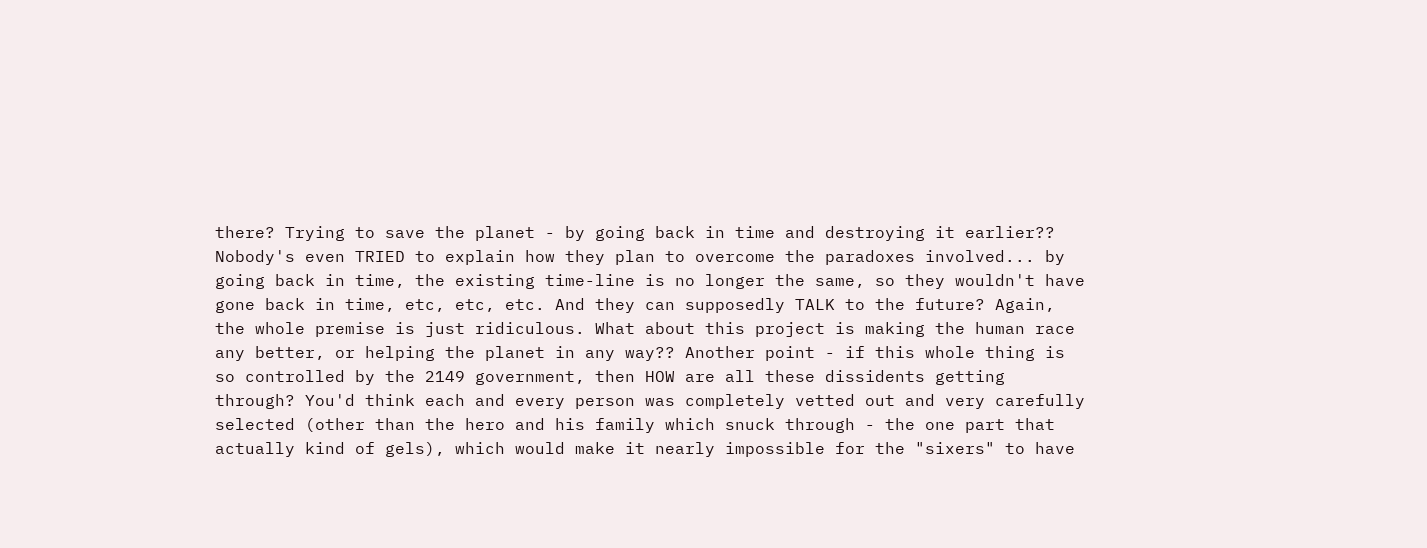there? Trying to save the planet - by going back in time and destroying it earlier?? Nobody's even TRIED to explain how they plan to overcome the paradoxes involved... by going back in time, the existing time-line is no longer the same, so they wouldn't have gone back in time, etc, etc, etc. And they can supposedly TALK to the future? Again, the whole premise is just ridiculous. What about this project is making the human race any better, or helping the planet in any way?? Another point - if this whole thing is so controlled by the 2149 government, then HOW are all these dissidents getting through? You'd think each and every person was completely vetted out and very carefully selected (other than the hero and his family which snuck through - the one part that actually kind of gels), which would make it nearly impossible for the "sixers" to have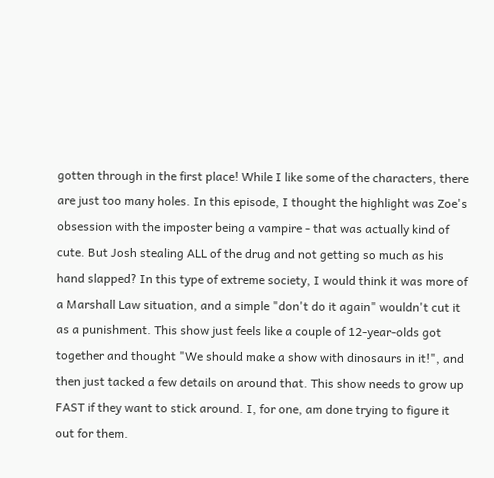gotten through in the first place! While I like some of the characters, there are just too many holes. In this episode, I thought the highlight was Zoe's obsession with the imposter being a vampire - that was actually kind of cute. But Josh stealing ALL of the drug and not getting so much as his hand slapped? In this type of extreme society, I would think it was more of a Marshall Law situation, and a simple "don't do it again" wouldn't cut it as a punishment. This show just feels like a couple of 12-year-olds got together and thought "We should make a show with dinosaurs in it!", and then just tacked a few details on around that. This show needs to grow up FAST if they want to stick around. I, for one, am done trying to figure it out for them.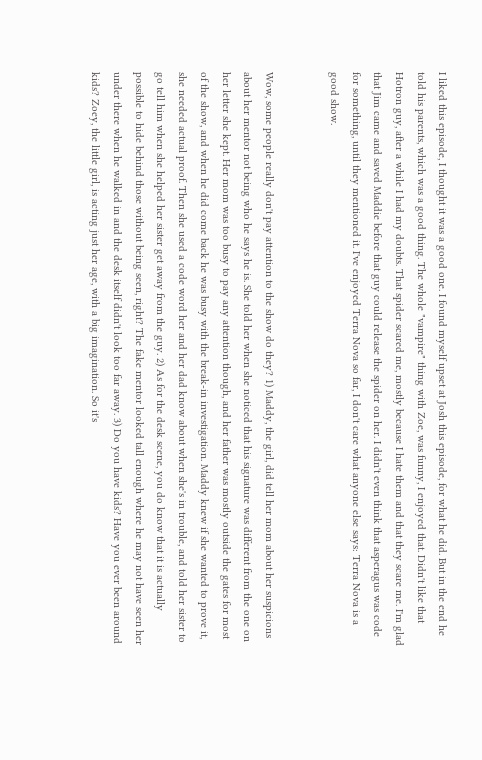I liked this episode, I thought it was a good one. I found myself upset at Josh this episode, for what he did. But in the end he told his parents, which was a good thing. The whole "vampire" thing with Zoe, was funny, I enjoyed that. Didn't like that Hotron guy, after a while I had my doubts. That spider scared me, mostly because I hate them and that they scare me. I'm glad that Jim came and saved Maddie before that guy could release the spider on her. I didn't even think that asperagus was code for something, until they mentioned it. I've enjoyed Terra Nova so far, I don't care what anyone else says: Terra Nova is a good show.


Wow, some people really don't pay attention to the show do they? 1) Maddy, the girl, did tell her mom about her suspicions about her mentor not being who he says he is. She told her when she noticed that his signature was different from the one on her letter she kept. Her mom was too busy to pay any attention though, and her father was mostly outside the gates for most of the show, and when he did come back he was busy with the break-in investigation. Maddy knew if she wanted to prove it, she needed actual proof. Then she used a code word her and her dad know about when she's in trouble, and told her sister to go tell him when she helped her sister get away from the guy. 2) As for the desk scene, you do know that it is actually possible to hide behind those without being seen, right? The fake mentor looked tall enough where he may not have seen her under there when he walked in and the desk itself didn't look too far away. 3) Do you have kids? Have you ever been around kids? Zoey, the little girl, is acting just her age, with a big imagination. So it's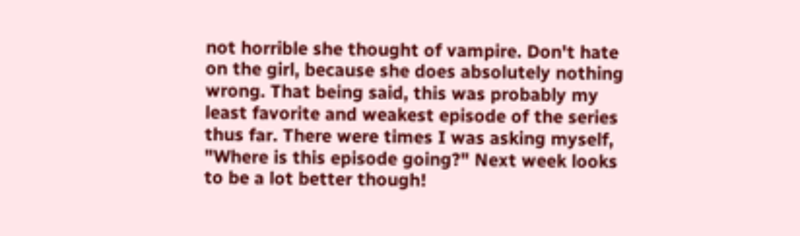not horrible she thought of vampire. Don't hate on the girl, because she does absolutely nothing wrong. That being said, this was probably my least favorite and weakest episode of the series thus far. There were times I was asking myself, "Where is this episode going?" Next week looks to be a lot better though!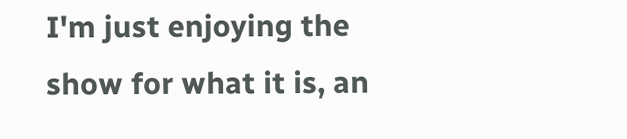I'm just enjoying the show for what it is, an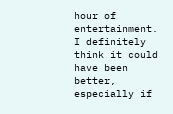hour of entertainment. I definitely think it could have been better, especially if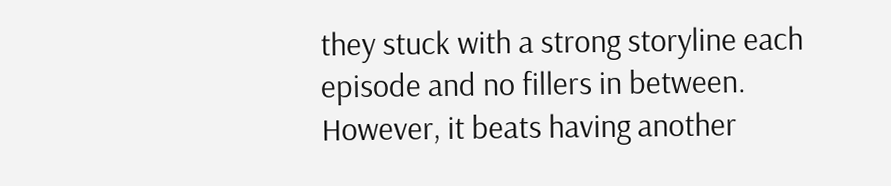they stuck with a strong storyline each episode and no fillers in between. However, it beats having another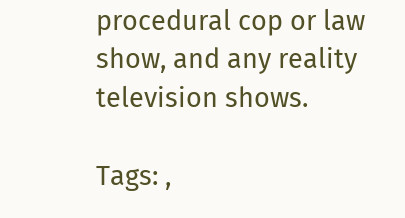procedural cop or law show, and any reality television shows.

Tags: ,